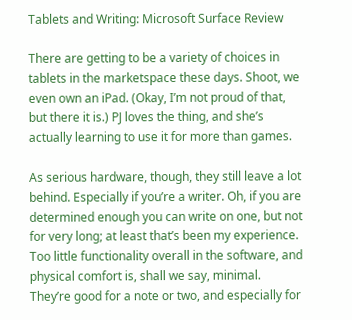Tablets and Writing: Microsoft Surface Review

There are getting to be a variety of choices in tablets in the marketspace these days. Shoot, we even own an iPad. (Okay, I’m not proud of that, but there it is.) PJ loves the thing, and she’s actually learning to use it for more than games.

As serious hardware, though, they still leave a lot behind. Especially if you’re a writer. Oh, if you are determined enough you can write on one, but not for very long; at least that’s been my experience. Too little functionality overall in the software, and physical comfort is, shall we say, minimal. They’re good for a note or two, and especially for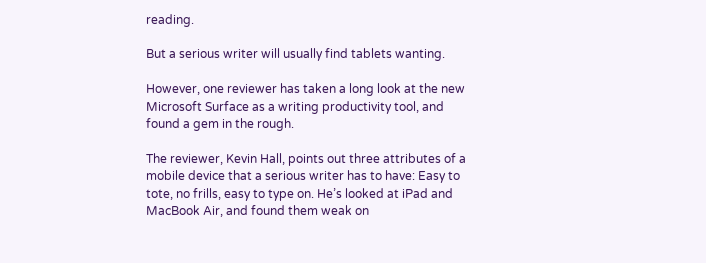reading.

But a serious writer will usually find tablets wanting.

However, one reviewer has taken a long look at the new Microsoft Surface as a writing productivity tool, and found a gem in the rough.

The reviewer, Kevin Hall, points out three attributes of a mobile device that a serious writer has to have: Easy to tote, no frills, easy to type on. He’s looked at iPad and MacBook Air, and found them weak on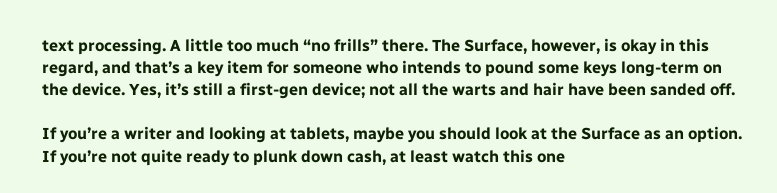text processing. A little too much “no frills” there. The Surface, however, is okay in this regard, and that’s a key item for someone who intends to pound some keys long-term on the device. Yes, it’s still a first-gen device; not all the warts and hair have been sanded off.

If you’re a writer and looking at tablets, maybe you should look at the Surface as an option. If you’re not quite ready to plunk down cash, at least watch this one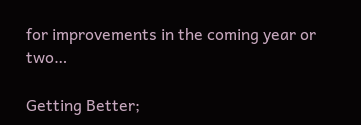for improvements in the coming year or two…

Getting Better;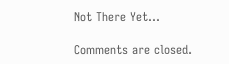Not There Yet…

Comments are closed.